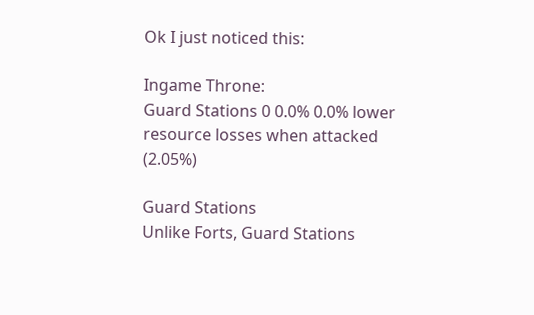Ok I just noticed this:

Ingame Throne:
Guard Stations 0 0.0% 0.0% lower resource losses when attacked (2.05%)

Guard Stations
Unlike Forts, Guard Stations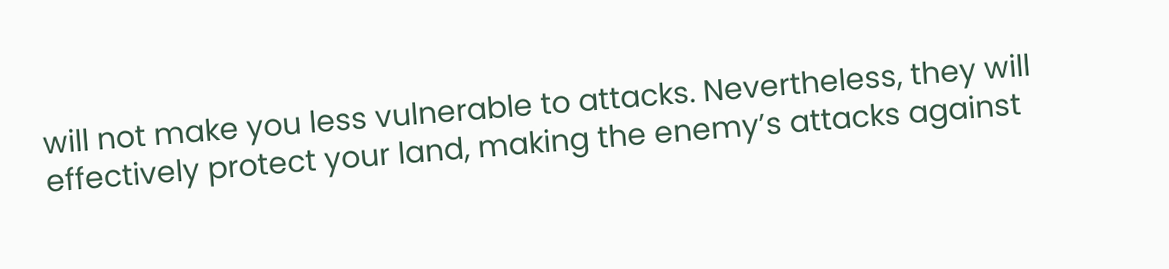will not make you less vulnerable to attacks. Nevertheless, they will effectively protect your land, making the enemy’s attacks against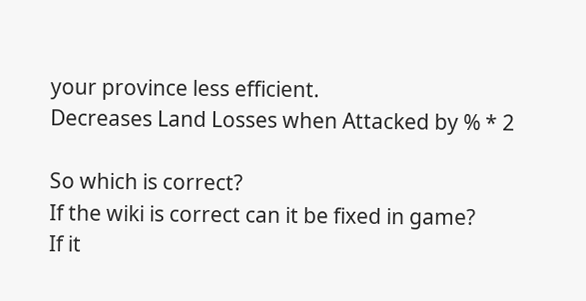your province less efficient.
Decreases Land Losses when Attacked by % * 2

So which is correct?
If the wiki is correct can it be fixed in game?
If it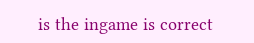is the ingame is correct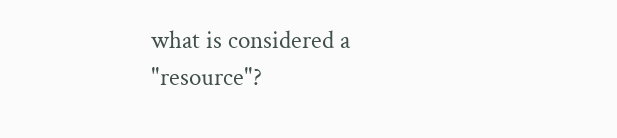what is considered a "resource"?